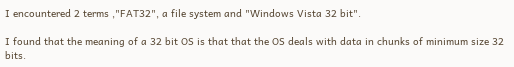I encountered 2 terms ,"FAT32", a file system and "Windows Vista 32 bit".

I found that the meaning of a 32 bit OS is that that the OS deals with data in chunks of minimum size 32 bits.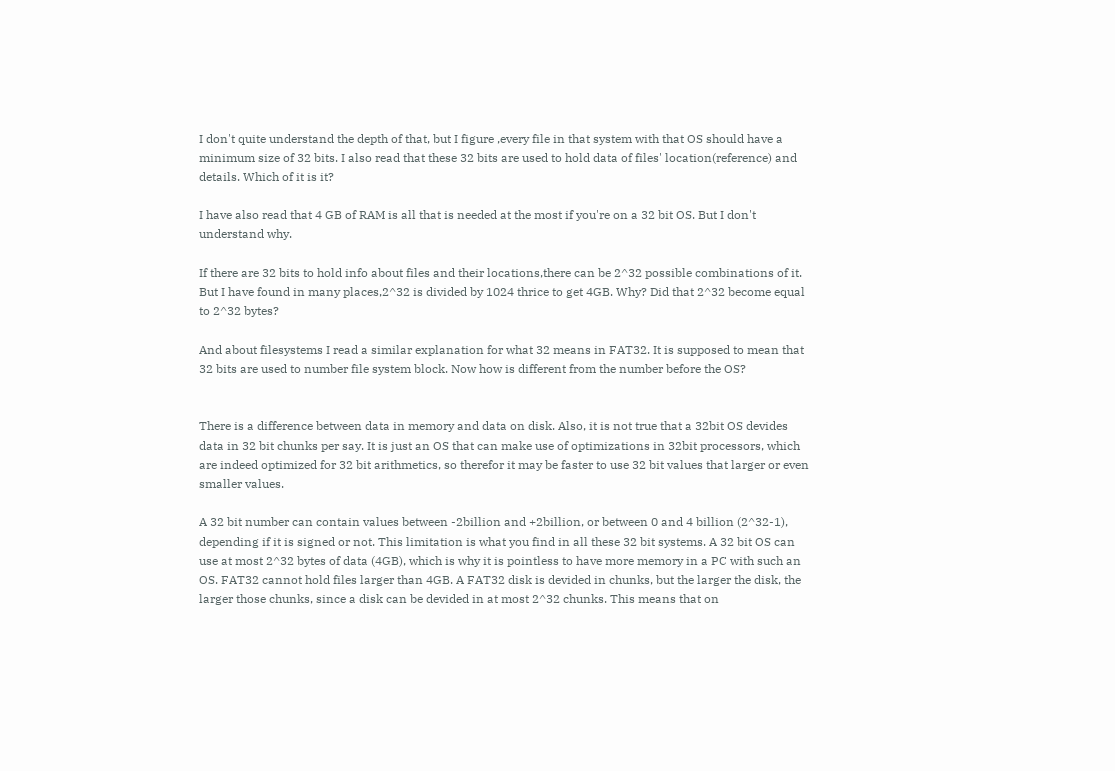I don't quite understand the depth of that, but I figure ,every file in that system with that OS should have a minimum size of 32 bits. I also read that these 32 bits are used to hold data of files' location(reference) and details. Which of it is it?

I have also read that 4 GB of RAM is all that is needed at the most if you're on a 32 bit OS. But I don't understand why.

If there are 32 bits to hold info about files and their locations,there can be 2^32 possible combinations of it. But I have found in many places,2^32 is divided by 1024 thrice to get 4GB. Why? Did that 2^32 become equal to 2^32 bytes?

And about filesystems I read a similar explanation for what 32 means in FAT32. It is supposed to mean that 32 bits are used to number file system block. Now how is different from the number before the OS?


There is a difference between data in memory and data on disk. Also, it is not true that a 32bit OS devides data in 32 bit chunks per say. It is just an OS that can make use of optimizations in 32bit processors, which are indeed optimized for 32 bit arithmetics, so therefor it may be faster to use 32 bit values that larger or even smaller values.

A 32 bit number can contain values between -2billion and +2billion, or between 0 and 4 billion (2^32-1), depending if it is signed or not. This limitation is what you find in all these 32 bit systems. A 32 bit OS can use at most 2^32 bytes of data (4GB), which is why it is pointless to have more memory in a PC with such an OS. FAT32 cannot hold files larger than 4GB. A FAT32 disk is devided in chunks, but the larger the disk, the larger those chunks, since a disk can be devided in at most 2^32 chunks. This means that on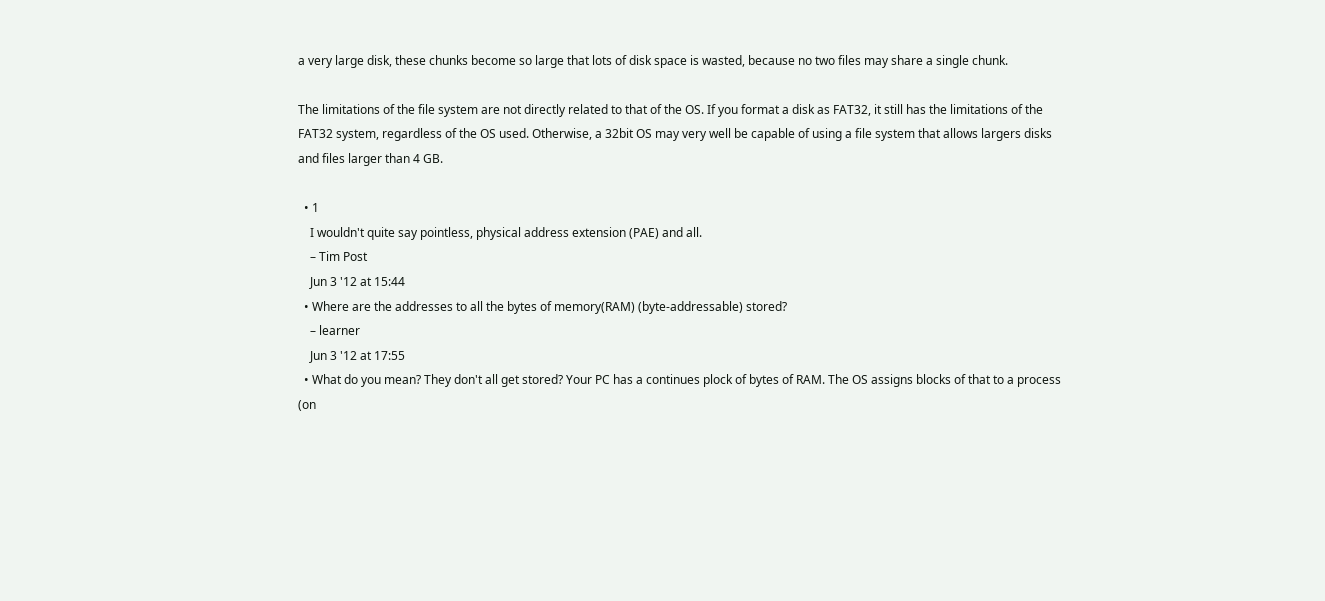a very large disk, these chunks become so large that lots of disk space is wasted, because no two files may share a single chunk.

The limitations of the file system are not directly related to that of the OS. If you format a disk as FAT32, it still has the limitations of the FAT32 system, regardless of the OS used. Otherwise, a 32bit OS may very well be capable of using a file system that allows largers disks and files larger than 4 GB.

  • 1
    I wouldn't quite say pointless, physical address extension (PAE) and all.
    – Tim Post
    Jun 3 '12 at 15:44
  • Where are the addresses to all the bytes of memory(RAM) (byte-addressable) stored?
    – learner
    Jun 3 '12 at 17:55
  • What do you mean? They don't all get stored? Your PC has a continues plock of bytes of RAM. The OS assigns blocks of that to a process (on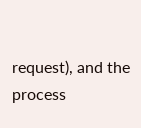request), and the process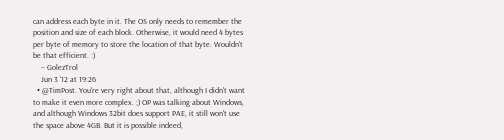can address each byte in it. The OS only needs to remember the position and size of each block. Otherwise, it would need 4 bytes per byte of memory to store the location of that byte. Wouldn't be that efficient. :)
    – GolezTrol
    Jun 3 '12 at 19:26
  • @TimPost. You're very right about that, although I didn't want to make it even more complex. ;) OP was talking about Windows, and although Windows 32bit does support PAE, it still won't use the space above 4GB. But it is possible indeed,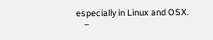especially in Linux and OSX.
    –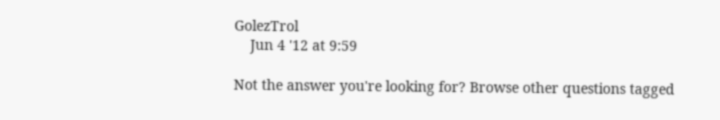GolezTrol
    Jun 4 '12 at 9:59

Not the answer you're looking for? Browse other questions tagged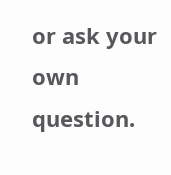or ask your own question.